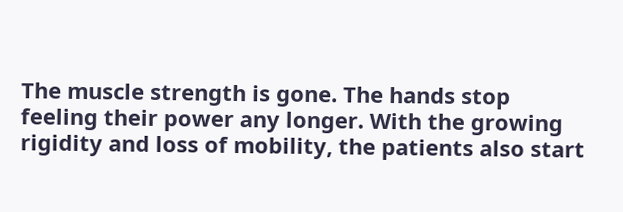The muscle strength is gone. The hands stop feeling their power any longer. With the growing rigidity and loss of mobility, the patients also start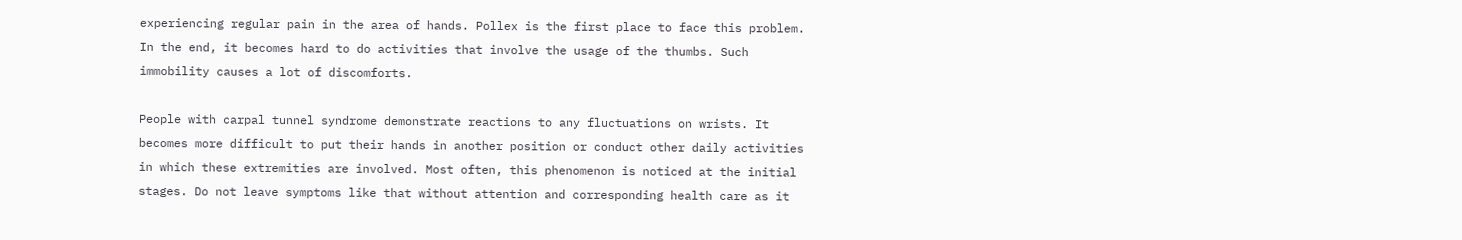experiencing regular pain in the area of hands. Pollex is the first place to face this problem. In the end, it becomes hard to do activities that involve the usage of the thumbs. Such immobility causes a lot of discomforts.

People with carpal tunnel syndrome demonstrate reactions to any fluctuations on wrists. It becomes more difficult to put their hands in another position or conduct other daily activities in which these extremities are involved. Most often, this phenomenon is noticed at the initial stages. Do not leave symptoms like that without attention and corresponding health care as it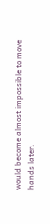would become almost impossible to move hands later.